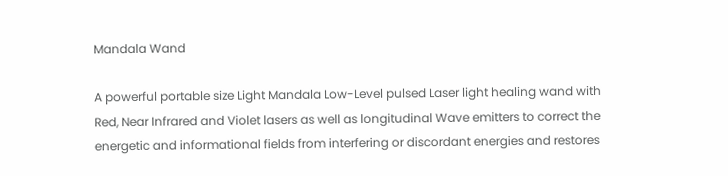Mandala Wand

A powerful portable size Light Mandala Low-Level pulsed Laser light healing wand with Red, Near Infrared and Violet lasers as well as longitudinal Wave emitters to correct the energetic and informational fields from interfering or discordant energies and restores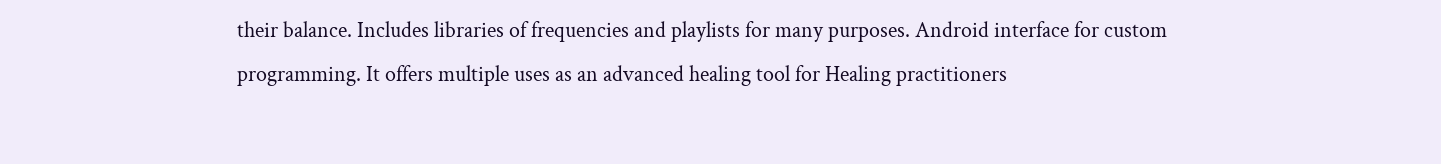their balance. Includes libraries of frequencies and playlists for many purposes. Android interface for custom programming. It offers multiple uses as an advanced healing tool for Healing practitioners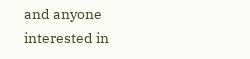and anyone interested in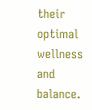their optimal wellness and balance.